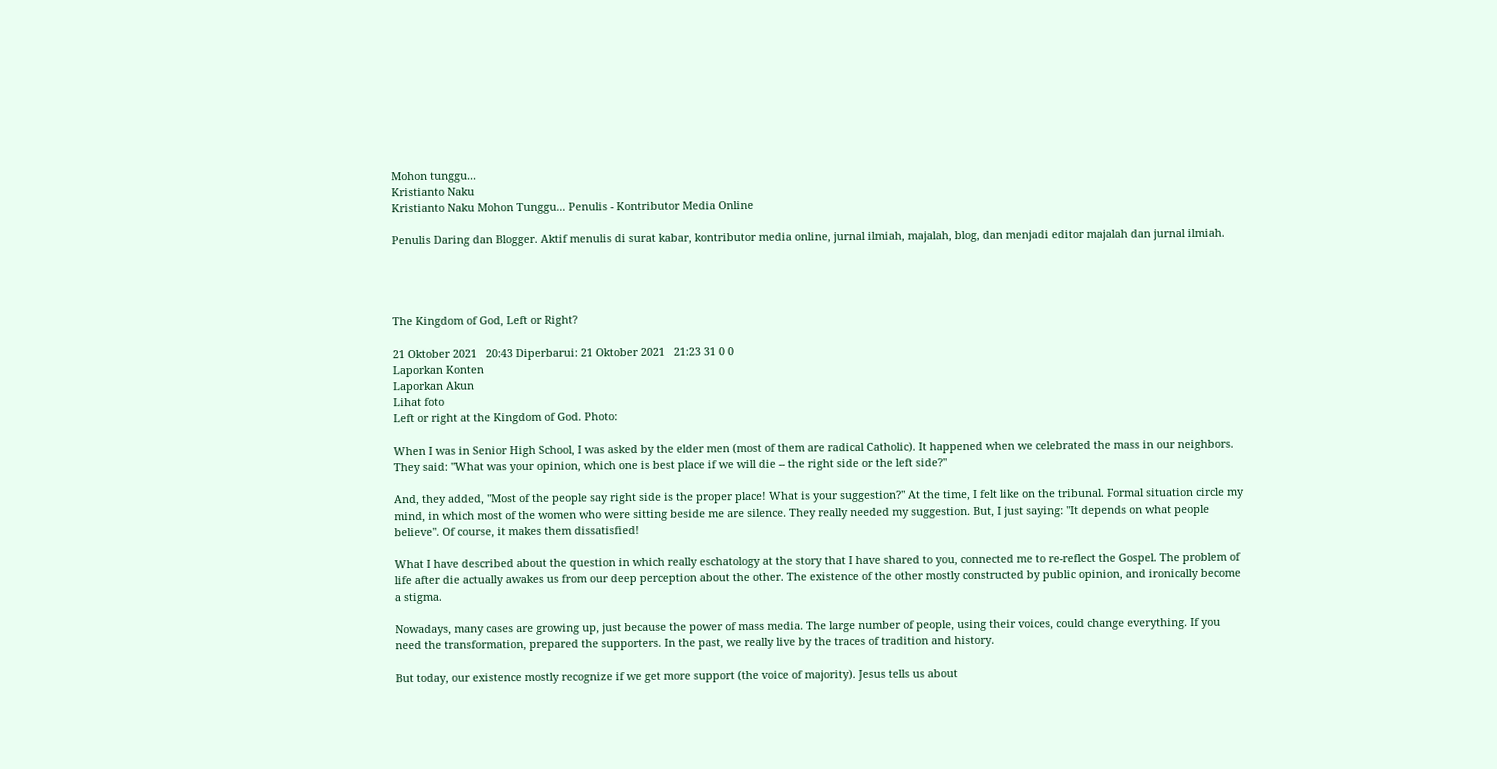Mohon tunggu...
Kristianto Naku
Kristianto Naku Mohon Tunggu... Penulis - Kontributor Media Online

Penulis Daring dan Blogger. Aktif menulis di surat kabar, kontributor media online, jurnal ilmiah, majalah, blog, dan menjadi editor majalah dan jurnal ilmiah.




The Kingdom of God, Left or Right?

21 Oktober 2021   20:43 Diperbarui: 21 Oktober 2021   21:23 31 0 0
Laporkan Konten
Laporkan Akun
Lihat foto
Left or right at the Kingdom of God. Photo:

When I was in Senior High School, I was asked by the elder men (most of them are radical Catholic). It happened when we celebrated the mass in our neighbors.  They said: "What was your opinion, which one is best place if we will die -- the right side or the left side?"

And, they added, "Most of the people say right side is the proper place! What is your suggestion?" At the time, I felt like on the tribunal. Formal situation circle my mind, in which most of the women who were sitting beside me are silence. They really needed my suggestion. But, I just saying: "It depends on what people believe". Of course, it makes them dissatisfied!

What I have described about the question in which really eschatology at the story that I have shared to you, connected me to re-reflect the Gospel. The problem of life after die actually awakes us from our deep perception about the other. The existence of the other mostly constructed by public opinion, and ironically become  a stigma.

Nowadays, many cases are growing up, just because the power of mass media. The large number of people, using their voices, could change everything. If you need the transformation, prepared the supporters. In the past, we really live by the traces of tradition and history.

But today, our existence mostly recognize if we get more support (the voice of majority). Jesus tells us about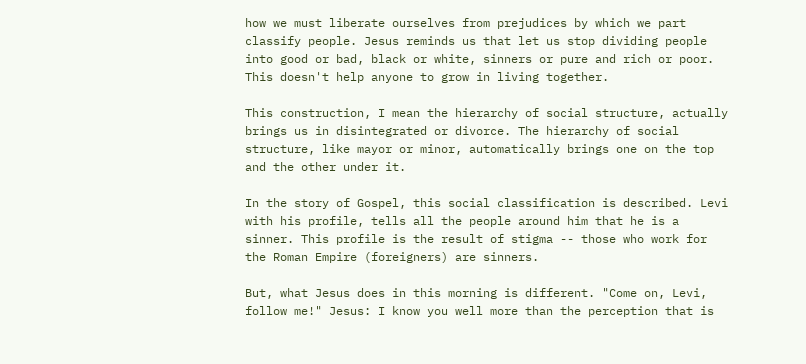how we must liberate ourselves from prejudices by which we part classify people. Jesus reminds us that let us stop dividing people into good or bad, black or white, sinners or pure and rich or poor. This doesn't help anyone to grow in living together.

This construction, I mean the hierarchy of social structure, actually brings us in disintegrated or divorce. The hierarchy of social structure, like mayor or minor, automatically brings one on the top and the other under it.

In the story of Gospel, this social classification is described. Levi with his profile, tells all the people around him that he is a sinner. This profile is the result of stigma -- those who work for the Roman Empire (foreigners) are sinners.

But, what Jesus does in this morning is different. "Come on, Levi, follow me!" Jesus: I know you well more than the perception that is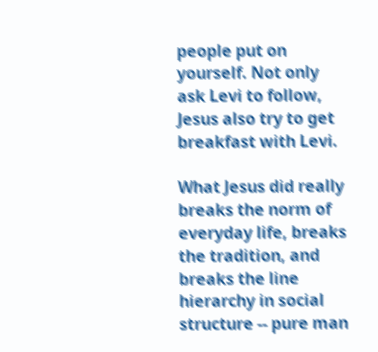people put on yourself. Not only ask Levi to follow, Jesus also try to get breakfast with Levi.

What Jesus did really breaks the norm of everyday life, breaks the tradition, and breaks the line hierarchy in social structure -- pure man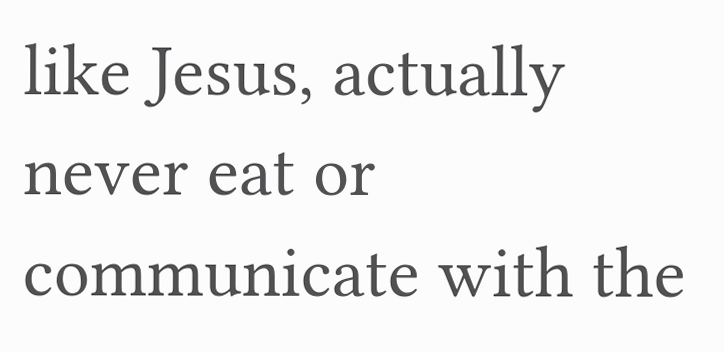like Jesus, actually never eat or communicate with the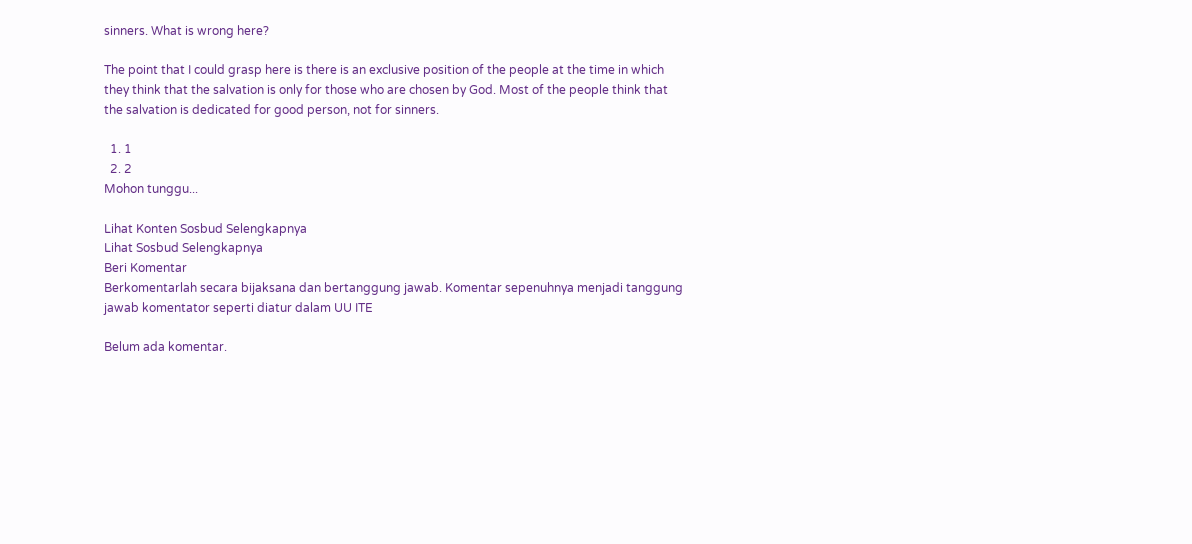sinners. What is wrong here?

The point that I could grasp here is there is an exclusive position of the people at the time in which they think that the salvation is only for those who are chosen by God. Most of the people think that the salvation is dedicated for good person, not for sinners.

  1. 1
  2. 2
Mohon tunggu...

Lihat Konten Sosbud Selengkapnya
Lihat Sosbud Selengkapnya
Beri Komentar
Berkomentarlah secara bijaksana dan bertanggung jawab. Komentar sepenuhnya menjadi tanggung jawab komentator seperti diatur dalam UU ITE

Belum ada komentar.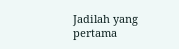Jadilah yang pertama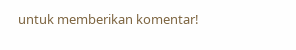untuk memberikan komentar!